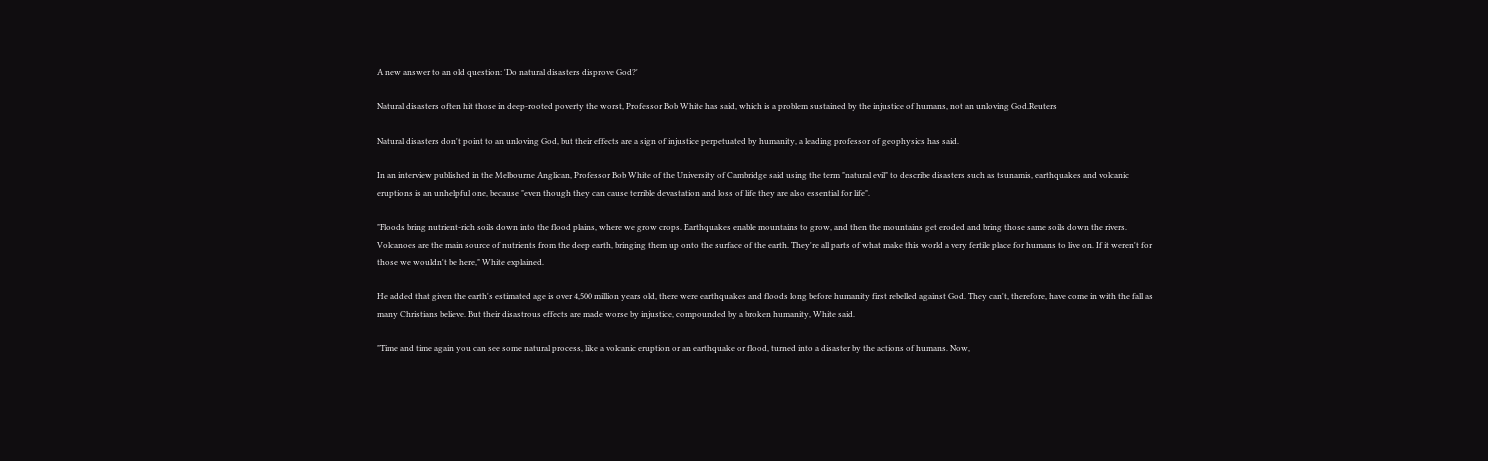A new answer to an old question: 'Do natural disasters disprove God?'

Natural disasters often hit those in deep-rooted poverty the worst, Professor Bob White has said, which is a problem sustained by the injustice of humans, not an unloving God.Reuters

Natural disasters don't point to an unloving God, but their effects are a sign of injustice perpetuated by humanity, a leading professor of geophysics has said.

In an interview published in the Melbourne Anglican, Professor Bob White of the University of Cambridge said using the term "natural evil" to describe disasters such as tsunamis, earthquakes and volcanic eruptions is an unhelpful one, because "even though they can cause terrible devastation and loss of life they are also essential for life".

"Floods bring nutrient-rich soils down into the flood plains, where we grow crops. Earthquakes enable mountains to grow, and then the mountains get eroded and bring those same soils down the rivers. Volcanoes are the main source of nutrients from the deep earth, bringing them up onto the surface of the earth. They're all parts of what make this world a very fertile place for humans to live on. If it weren't for those we wouldn't be here," White explained.

He added that given the earth's estimated age is over 4,500 million years old, there were earthquakes and floods long before humanity first rebelled against God. They can't, therefore, have come in with the fall as many Christians believe. But their disastrous effects are made worse by injustice, compounded by a broken humanity, White said.

"Time and time again you can see some natural process, like a volcanic eruption or an earthquake or flood, turned into a disaster by the actions of humans. Now,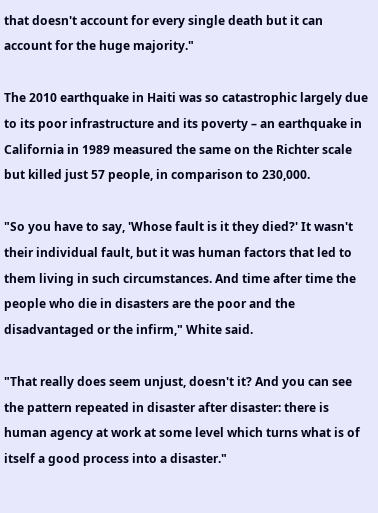that doesn't account for every single death but it can account for the huge majority."

The 2010 earthquake in Haiti was so catastrophic largely due to its poor infrastructure and its poverty – an earthquake in California in 1989 measured the same on the Richter scale but killed just 57 people, in comparison to 230,000.

"So you have to say, 'Whose fault is it they died?' It wasn't their individual fault, but it was human factors that led to them living in such circumstances. And time after time the people who die in disasters are the poor and the disadvantaged or the infirm," White said.

"That really does seem unjust, doesn't it? And you can see the pattern repeated in disaster after disaster: there is human agency at work at some level which turns what is of itself a good process into a disaster."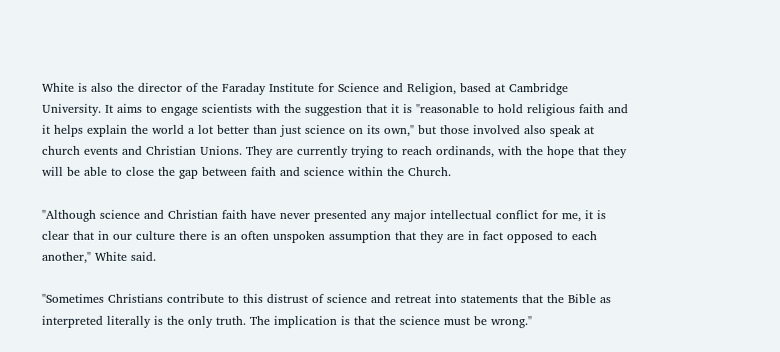White is also the director of the Faraday Institute for Science and Religion, based at Cambridge University. It aims to engage scientists with the suggestion that it is "reasonable to hold religious faith and it helps explain the world a lot better than just science on its own," but those involved also speak at church events and Christian Unions. They are currently trying to reach ordinands, with the hope that they will be able to close the gap between faith and science within the Church.

"Although science and Christian faith have never presented any major intellectual conflict for me, it is clear that in our culture there is an often unspoken assumption that they are in fact opposed to each another," White said.

"Sometimes Christians contribute to this distrust of science and retreat into statements that the Bible as interpreted literally is the only truth. The implication is that the science must be wrong."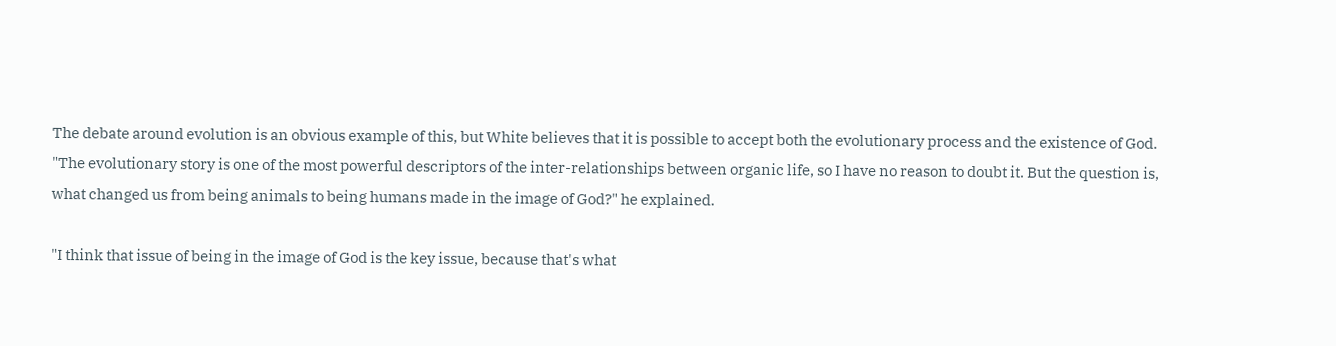The debate around evolution is an obvious example of this, but White believes that it is possible to accept both the evolutionary process and the existence of God. "The evolutionary story is one of the most powerful descriptors of the inter-relationships between organic life, so I have no reason to doubt it. But the question is, what changed us from being animals to being humans made in the image of God?" he explained.

"I think that issue of being in the image of God is the key issue, because that's what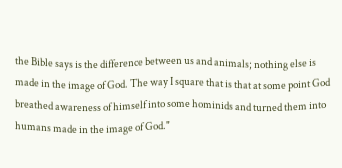the Bible says is the difference between us and animals; nothing else is made in the image of God. The way I square that is that at some point God breathed awareness of himself into some hominids and turned them into humans made in the image of God."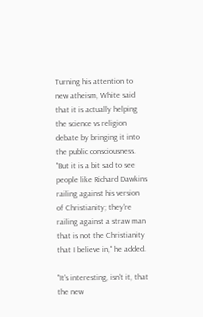Turning his attention to new atheism, White said that it is actually helping the science vs religion debate by bringing it into the public consciousness. "But it is a bit sad to see people like Richard Dawkins railing against his version of Christianity; they're railing against a straw man that is not the Christianity that I believe in," he added.

"It's interesting, isn't it, that the new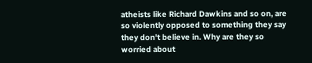atheists like Richard Dawkins and so on, are so violently opposed to something they say they don't believe in. Why are they so worried about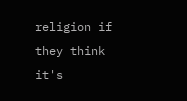religion if they think it's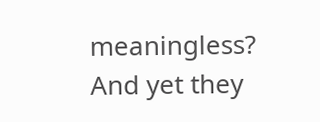meaningless? And yet they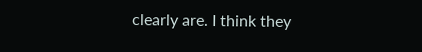clearly are. I think they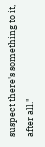suspect there's something to it, after all."